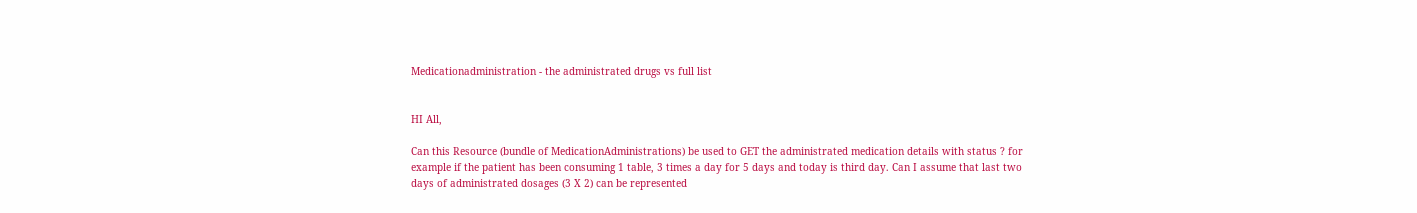Medicationadministration - the administrated drugs vs full list


HI All,

Can this Resource (bundle of MedicationAdministrations) be used to GET the administrated medication details with status ? for example if the patient has been consuming 1 table, 3 times a day for 5 days and today is third day. Can I assume that last two days of administrated dosages (3 X 2) can be represented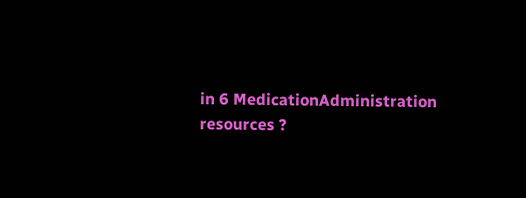in 6 MedicationAdministration resources ?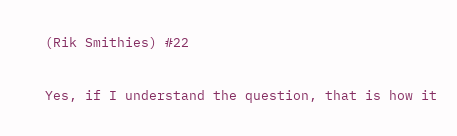(Rik Smithies) #22

Yes, if I understand the question, that is how it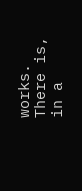works. There is, in a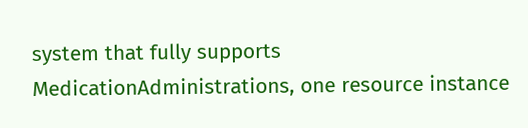system that fully supports MedicationAdministrations, one resource instance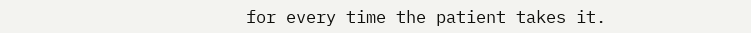for every time the patient takes it.